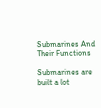Submarines And Their Functions

Submarines are built a lot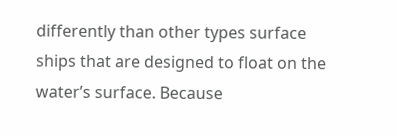differently than other types surface ships that are designed to float on the water’s surface. Because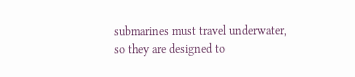submarines must travel underwater, so they are designed to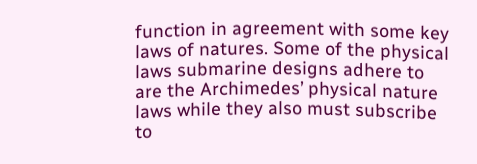function in agreement with some key laws of natures. Some of the physical laws submarine designs adhere to are the Archimedes’ physical nature laws while they also must subscribe to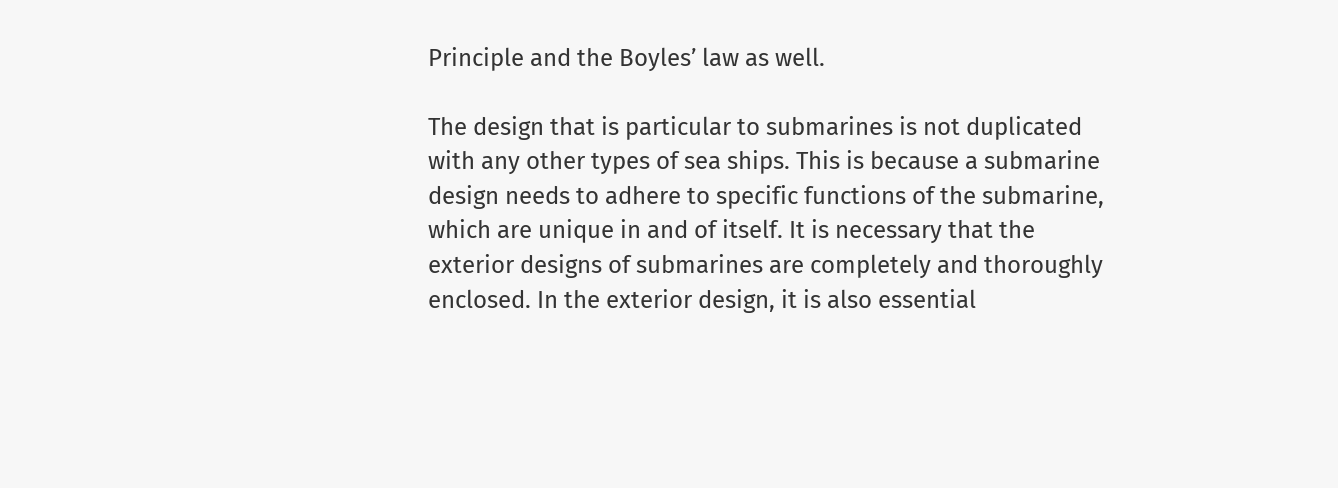Principle and the Boyles’ law as well.

The design that is particular to submarines is not duplicated with any other types of sea ships. This is because a submarine design needs to adhere to specific functions of the submarine, which are unique in and of itself. It is necessary that the exterior designs of submarines are completely and thoroughly enclosed. In the exterior design, it is also essential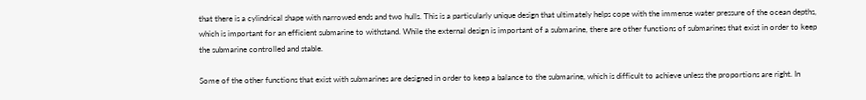that there is a cylindrical shape with narrowed ends and two hulls. This is a particularly unique design that ultimately helps cope with the immense water pressure of the ocean depths, which is important for an efficient submarine to withstand. While the external design is important of a submarine, there are other functions of submarines that exist in order to keep the submarine controlled and stable.

Some of the other functions that exist with submarines are designed in order to keep a balance to the submarine, which is difficult to achieve unless the proportions are right. In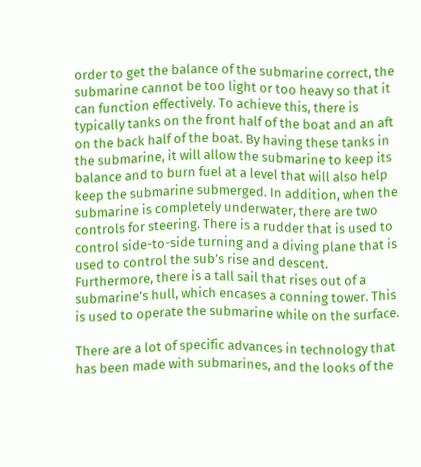order to get the balance of the submarine correct, the submarine cannot be too light or too heavy so that it can function effectively. To achieve this, there is typically tanks on the front half of the boat and an aft on the back half of the boat. By having these tanks in the submarine, it will allow the submarine to keep its balance and to burn fuel at a level that will also help keep the submarine submerged. In addition, when the submarine is completely underwater, there are two controls for steering. There is a rudder that is used to control side-to-side turning and a diving plane that is used to control the sub’s rise and descent. Furthermore, there is a tall sail that rises out of a submarine’s hull, which encases a conning tower. This is used to operate the submarine while on the surface.

There are a lot of specific advances in technology that has been made with submarines, and the looks of the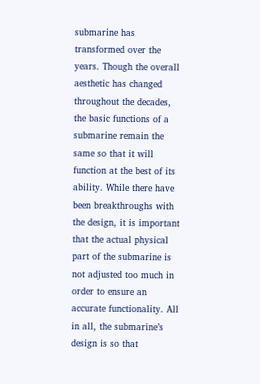submarine has transformed over the years. Though the overall aesthetic has changed throughout the decades, the basic functions of a submarine remain the same so that it will function at the best of its ability. While there have been breakthroughs with the design, it is important that the actual physical part of the submarine is not adjusted too much in order to ensure an accurate functionality. All in all, the submarine’s design is so that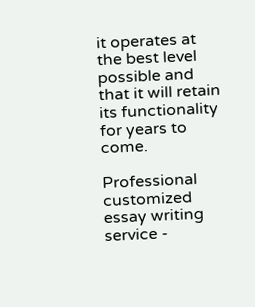it operates at the best level possible and that it will retain its functionality for years to come.

Professional customized essay writing service -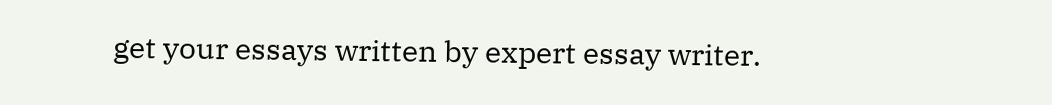get your essays written by expert essay writer.